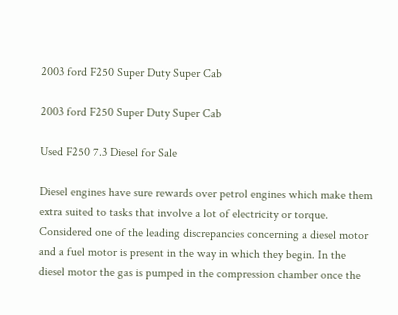2003 ford F250 Super Duty Super Cab

2003 ford F250 Super Duty Super Cab

Used F250 7.3 Diesel for Sale

Diesel engines have sure rewards over petrol engines which make them extra suited to tasks that involve a lot of electricity or torque. Considered one of the leading discrepancies concerning a diesel motor and a fuel motor is present in the way in which they begin. In the diesel motor the gas is pumped in the compression chamber once the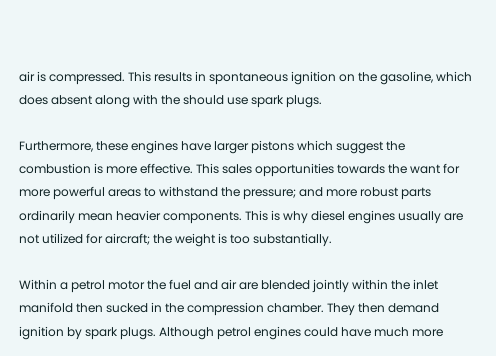air is compressed. This results in spontaneous ignition on the gasoline, which does absent along with the should use spark plugs.

Furthermore, these engines have larger pistons which suggest the combustion is more effective. This sales opportunities towards the want for more powerful areas to withstand the pressure; and more robust parts ordinarily mean heavier components. This is why diesel engines usually are not utilized for aircraft; the weight is too substantially.

Within a petrol motor the fuel and air are blended jointly within the inlet manifold then sucked in the compression chamber. They then demand ignition by spark plugs. Although petrol engines could have much more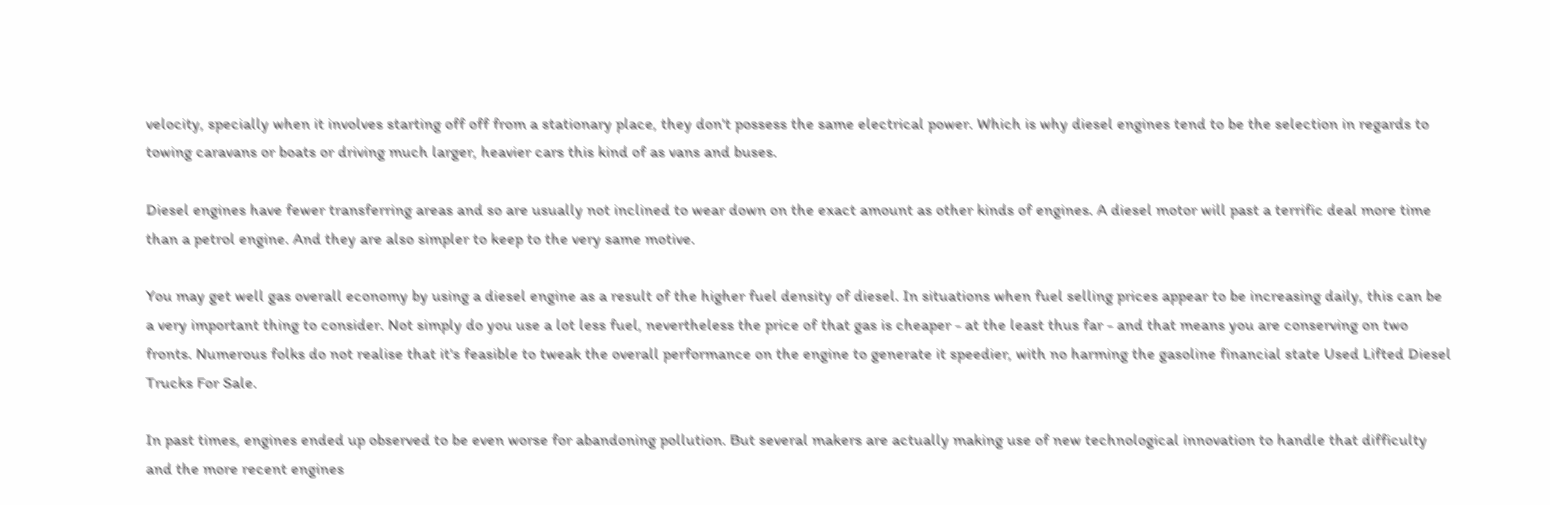velocity, specially when it involves starting off off from a stationary place, they don't possess the same electrical power. Which is why diesel engines tend to be the selection in regards to towing caravans or boats or driving much larger, heavier cars this kind of as vans and buses.

Diesel engines have fewer transferring areas and so are usually not inclined to wear down on the exact amount as other kinds of engines. A diesel motor will past a terrific deal more time than a petrol engine. And they are also simpler to keep to the very same motive.

You may get well gas overall economy by using a diesel engine as a result of the higher fuel density of diesel. In situations when fuel selling prices appear to be increasing daily, this can be a very important thing to consider. Not simply do you use a lot less fuel, nevertheless the price of that gas is cheaper - at the least thus far - and that means you are conserving on two fronts. Numerous folks do not realise that it's feasible to tweak the overall performance on the engine to generate it speedier, with no harming the gasoline financial state Used Lifted Diesel Trucks For Sale.

In past times, engines ended up observed to be even worse for abandoning pollution. But several makers are actually making use of new technological innovation to handle that difficulty and the more recent engines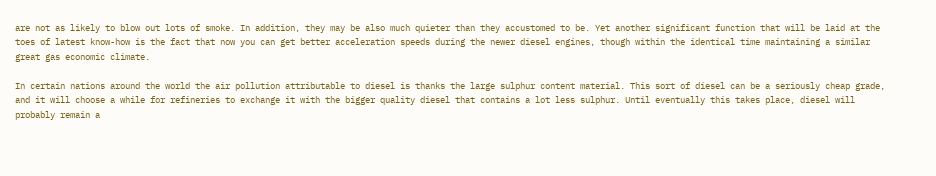are not as likely to blow out lots of smoke. In addition, they may be also much quieter than they accustomed to be. Yet another significant function that will be laid at the toes of latest know-how is the fact that now you can get better acceleration speeds during the newer diesel engines, though within the identical time maintaining a similar great gas economic climate.

In certain nations around the world the air pollution attributable to diesel is thanks the large sulphur content material. This sort of diesel can be a seriously cheap grade, and it will choose a while for refineries to exchange it with the bigger quality diesel that contains a lot less sulphur. Until eventually this takes place, diesel will probably remain a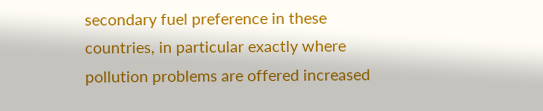secondary fuel preference in these countries, in particular exactly where pollution problems are offered increased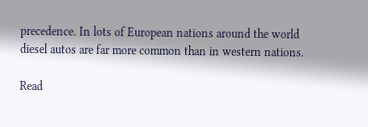precedence. In lots of European nations around the world diesel autos are far more common than in western nations.

Read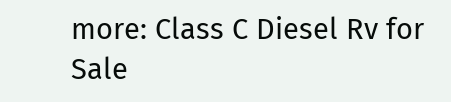more: Class C Diesel Rv for Sale